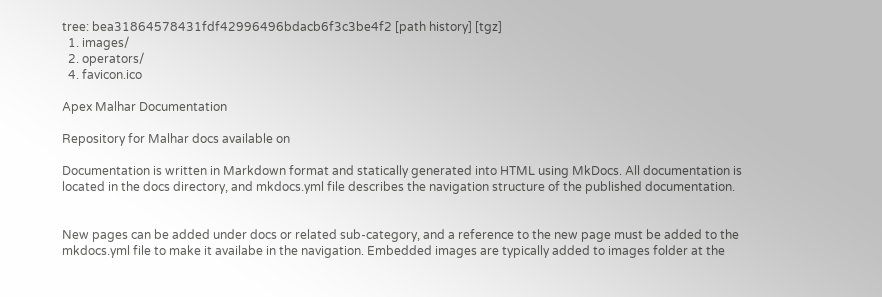tree: bea31864578431fdf42996496bdacb6f3c3be4f2 [path history] [tgz]
  1. images/
  2. operators/
  4. favicon.ico

Apex Malhar Documentation

Repository for Malhar docs available on

Documentation is written in Markdown format and statically generated into HTML using MkDocs. All documentation is located in the docs directory, and mkdocs.yml file describes the navigation structure of the published documentation.


New pages can be added under docs or related sub-category, and a reference to the new page must be added to the mkdocs.yml file to make it availabe in the navigation. Embedded images are typically added to images folder at the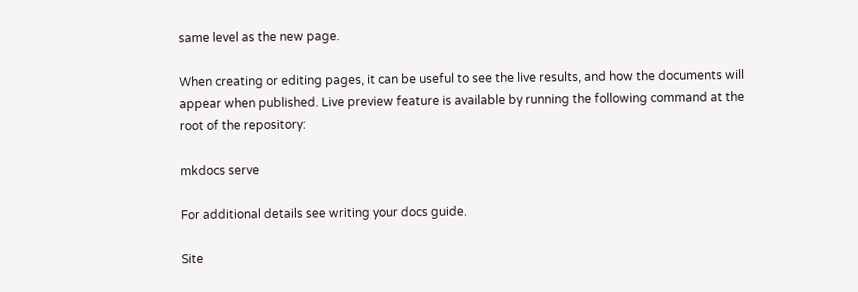same level as the new page.

When creating or editing pages, it can be useful to see the live results, and how the documents will appear when published. Live preview feature is available by running the following command at the root of the repository:

mkdocs serve

For additional details see writing your docs guide.

Site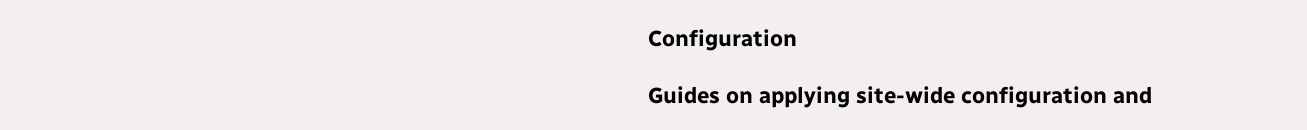Configuration

Guides on applying site-wide configuration and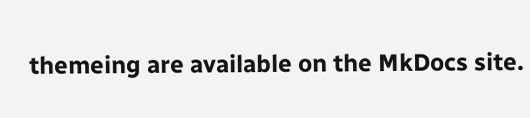themeing are available on the MkDocs site.